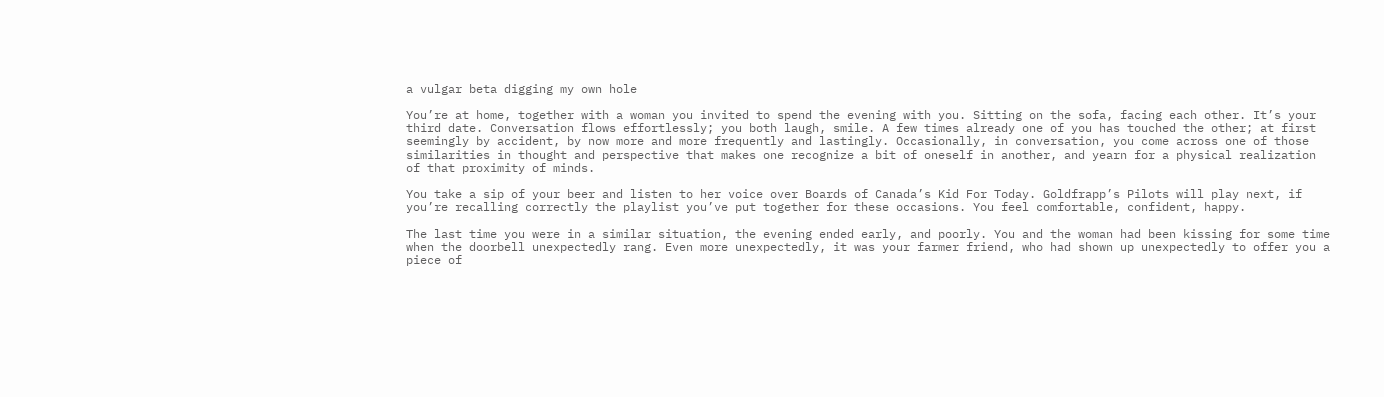a vulgar beta digging my own hole

You’re at home, together with a woman you invited to spend the evening with you. Sitting on the sofa, facing each other. It’s your third date. Conversation flows effortlessly; you both laugh, smile. A few times already one of you has touched the other; at first seemingly by accident, by now more and more frequently and lastingly. Occasionally, in conversation, you come across one of those similarities in thought and perspective that makes one recognize a bit of oneself in another, and yearn for a physical realization of that proximity of minds.

You take a sip of your beer and listen to her voice over Boards of Canada’s Kid For Today. Goldfrapp’s Pilots will play next, if you’re recalling correctly the playlist you’ve put together for these occasions. You feel comfortable, confident, happy.

The last time you were in a similar situation, the evening ended early, and poorly. You and the woman had been kissing for some time when the doorbell unexpectedly rang. Even more unexpectedly, it was your farmer friend, who had shown up unexpectedly to offer you a piece of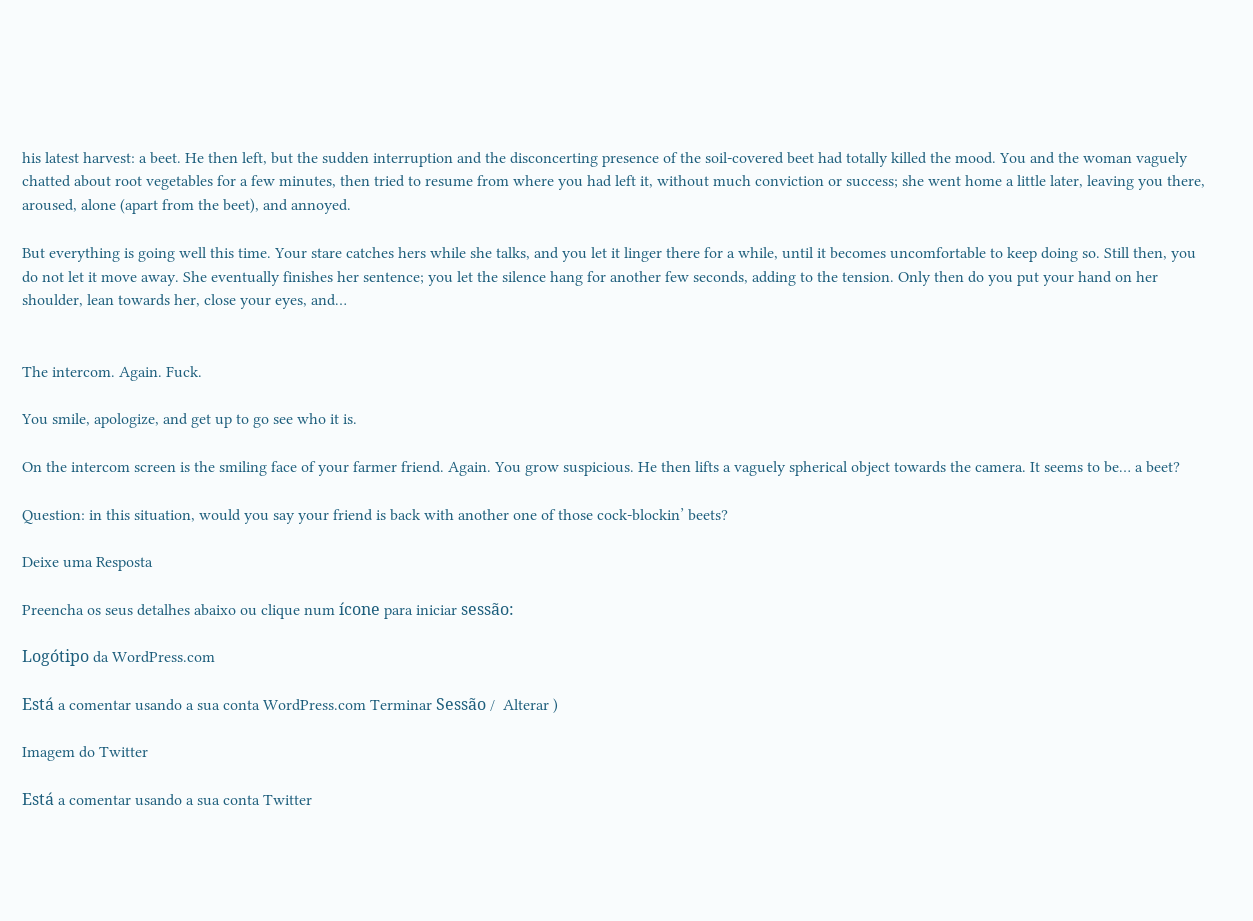his latest harvest: a beet. He then left, but the sudden interruption and the disconcerting presence of the soil-covered beet had totally killed the mood. You and the woman vaguely chatted about root vegetables for a few minutes, then tried to resume from where you had left it, without much conviction or success; she went home a little later, leaving you there, aroused, alone (apart from the beet), and annoyed.

But everything is going well this time. Your stare catches hers while she talks, and you let it linger there for a while, until it becomes uncomfortable to keep doing so. Still then, you do not let it move away. She eventually finishes her sentence; you let the silence hang for another few seconds, adding to the tension. Only then do you put your hand on her shoulder, lean towards her, close your eyes, and…


The intercom. Again. Fuck.

You smile, apologize, and get up to go see who it is.

On the intercom screen is the smiling face of your farmer friend. Again. You grow suspicious. He then lifts a vaguely spherical object towards the camera. It seems to be… a beet?

Question: in this situation, would you say your friend is back with another one of those cock-blockin’ beets?

Deixe uma Resposta

Preencha os seus detalhes abaixo ou clique num ícone para iniciar sessão:

Logótipo da WordPress.com

Está a comentar usando a sua conta WordPress.com Terminar Sessão /  Alterar )

Imagem do Twitter

Está a comentar usando a sua conta Twitter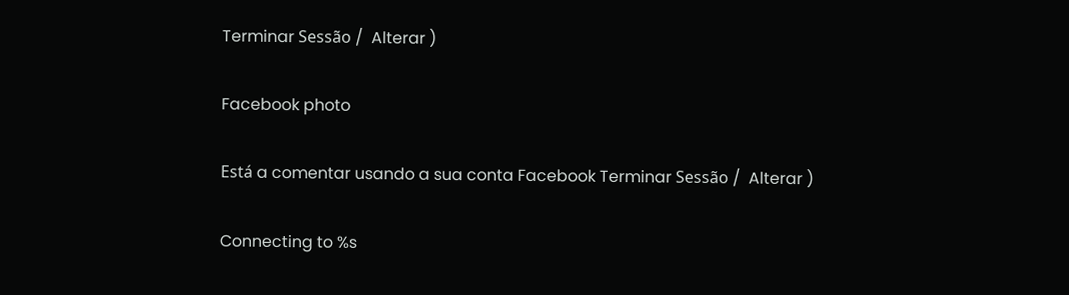Terminar Sessão /  Alterar )

Facebook photo

Está a comentar usando a sua conta Facebook Terminar Sessão /  Alterar )

Connecting to %s